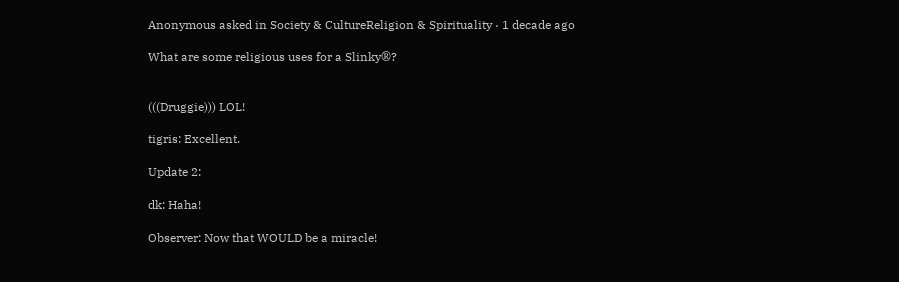Anonymous asked in Society & CultureReligion & Spirituality · 1 decade ago

What are some religious uses for a Slinky®?


(((Druggie))) LOL!

tigris: Excellent.

Update 2:

dk: Haha!

Observer: Now that WOULD be a miracle!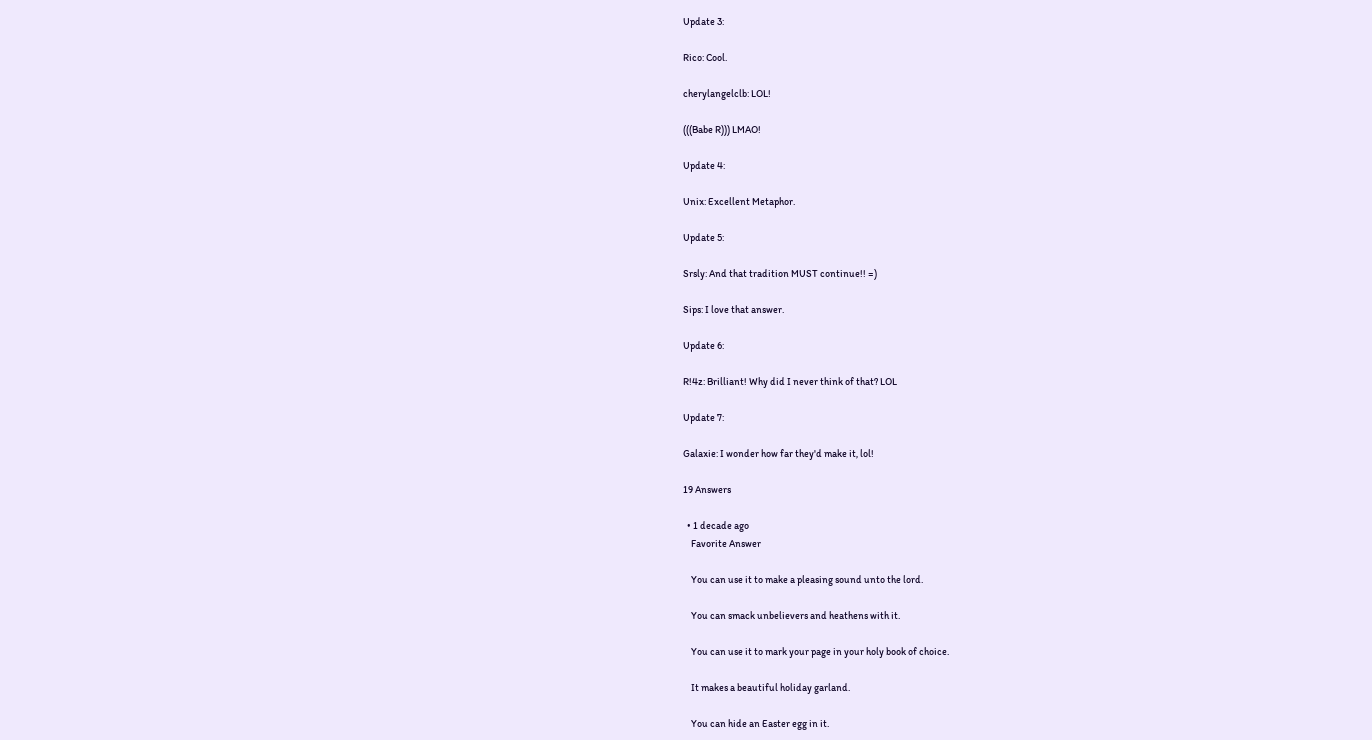Update 3:

Rico: Cool.

cherylangelclb: LOL!

(((Babe R))) LMAO!

Update 4:

Unix: Excellent Metaphor.

Update 5:

Srsly: And that tradition MUST continue!! =)

Sips: I love that answer.

Update 6:

R!4z: Brilliant! Why did I never think of that? LOL

Update 7:

Galaxie: I wonder how far they'd make it, lol!

19 Answers

  • 1 decade ago
    Favorite Answer

    You can use it to make a pleasing sound unto the lord.

    You can smack unbelievers and heathens with it.

    You can use it to mark your page in your holy book of choice.

    It makes a beautiful holiday garland.

    You can hide an Easter egg in it.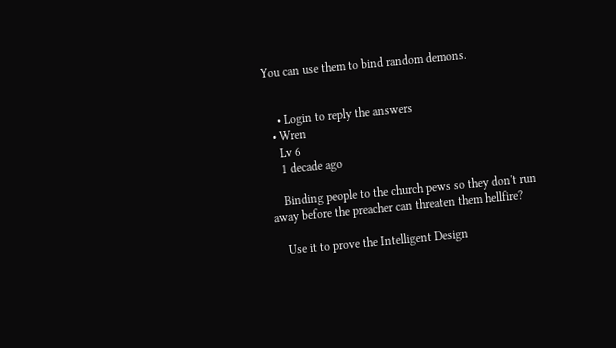You can use them to bind random demons.


    • Login to reply the answers
  • Wren
    Lv 6
    1 decade ago

    Binding people to the church pews so they don't run away before the preacher can threaten them hellfire?

    Use it to prove the Intelligent Design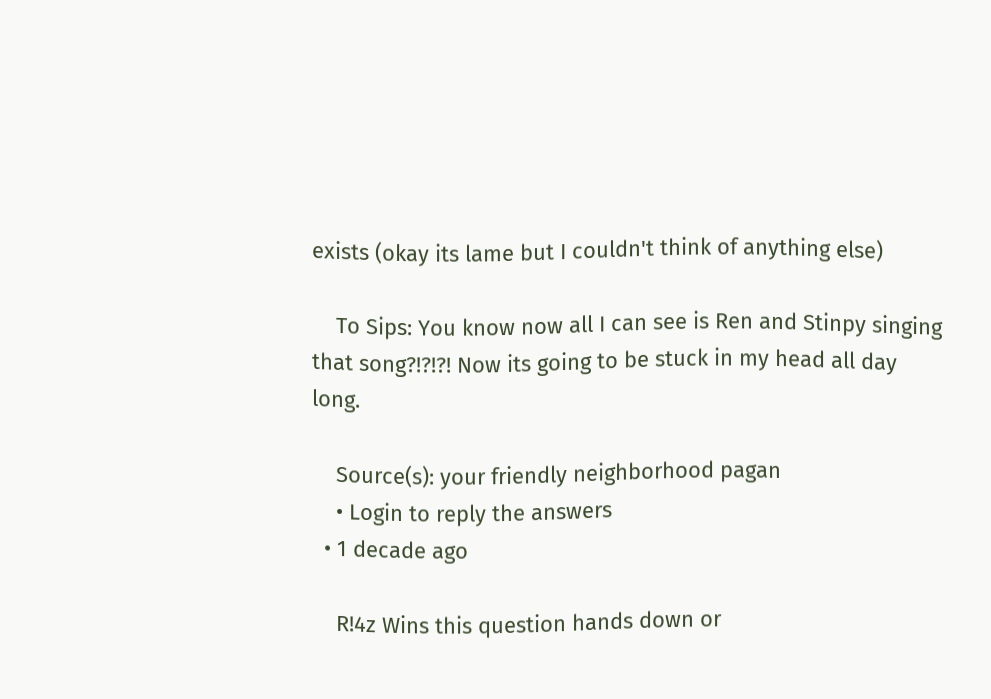exists (okay its lame but I couldn't think of anything else)

    To Sips: You know now all I can see is Ren and Stinpy singing that song?!?!?! Now its going to be stuck in my head all day long.

    Source(s): your friendly neighborhood pagan
    • Login to reply the answers
  • 1 decade ago

    R!4z Wins this question hands down or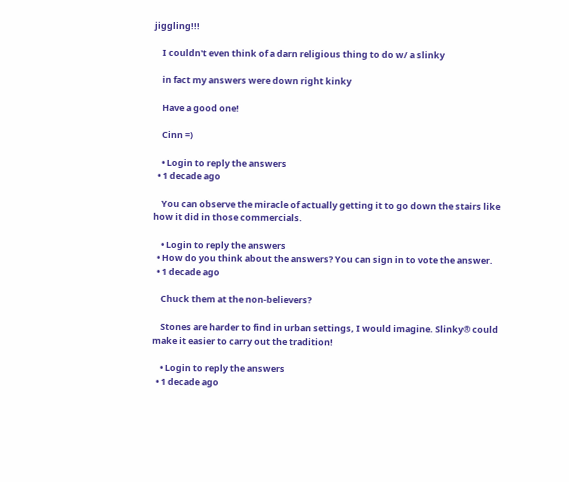jiggling!!!

    I couldn't even think of a darn religious thing to do w/ a slinky

    in fact my answers were down right kinky

    Have a good one!

    Cinn =)

    • Login to reply the answers
  • 1 decade ago

    You can observe the miracle of actually getting it to go down the stairs like how it did in those commercials.

    • Login to reply the answers
  • How do you think about the answers? You can sign in to vote the answer.
  • 1 decade ago

    Chuck them at the non-believers?

    Stones are harder to find in urban settings, I would imagine. Slinky® could make it easier to carry out the tradition!

    • Login to reply the answers
  • 1 decade ago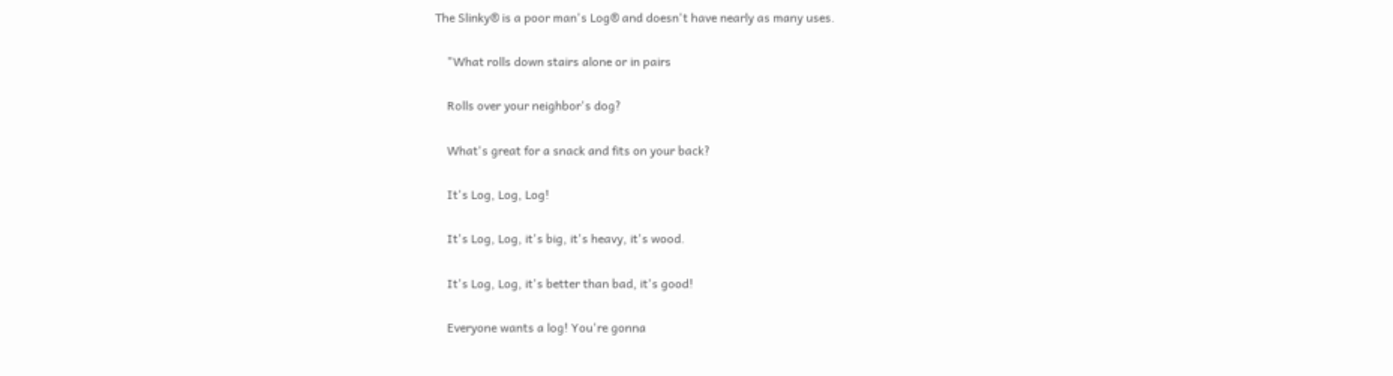The Slinky® is a poor man's Log® and doesn't have nearly as many uses.

    "What rolls down stairs alone or in pairs

    Rolls over your neighbor's dog?

    What's great for a snack and fits on your back?

    It's Log, Log, Log!

    It's Log, Log, it's big, it's heavy, it's wood.

    It's Log, Log, it's better than bad, it's good!

    Everyone wants a log! You're gonna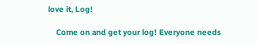love it, Log!

    Come on and get your log! Everyone needs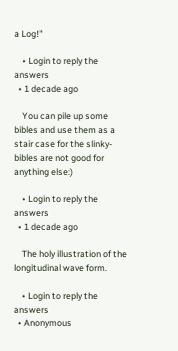a Log!"

    • Login to reply the answers
  • 1 decade ago

    You can pile up some bibles and use them as a stair case for the slinky- bibles are not good for anything else:)

    • Login to reply the answers
  • 1 decade ago

    The holy illustration of the longitudinal wave form.

    • Login to reply the answers
  • Anonymous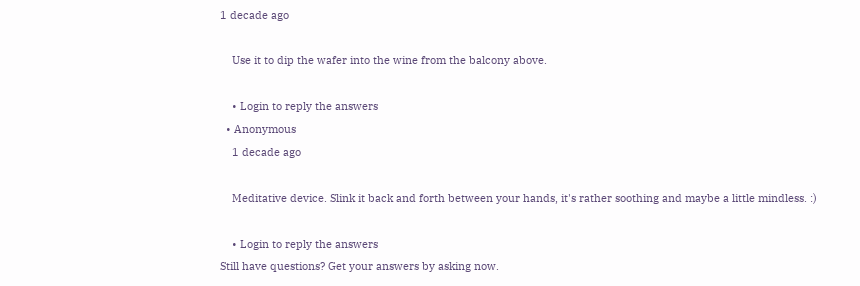1 decade ago

    Use it to dip the wafer into the wine from the balcony above.

    • Login to reply the answers
  • Anonymous
    1 decade ago

    Meditative device. Slink it back and forth between your hands, it's rather soothing and maybe a little mindless. :)

    • Login to reply the answers
Still have questions? Get your answers by asking now.